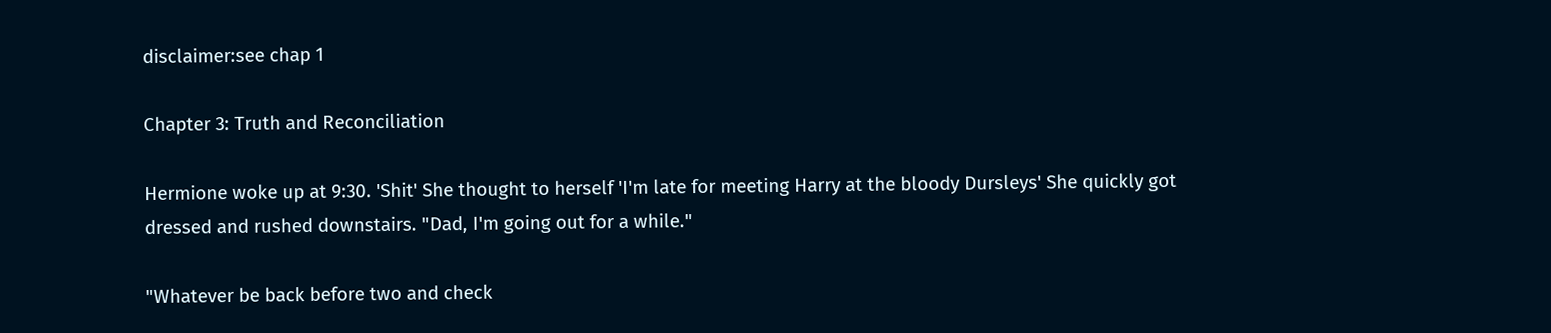disclaimer:see chap 1

Chapter 3: Truth and Reconciliation

Hermione woke up at 9:30. 'Shit' She thought to herself 'I'm late for meeting Harry at the bloody Dursleys' She quickly got dressed and rushed downstairs. "Dad, I'm going out for a while."

"Whatever be back before two and check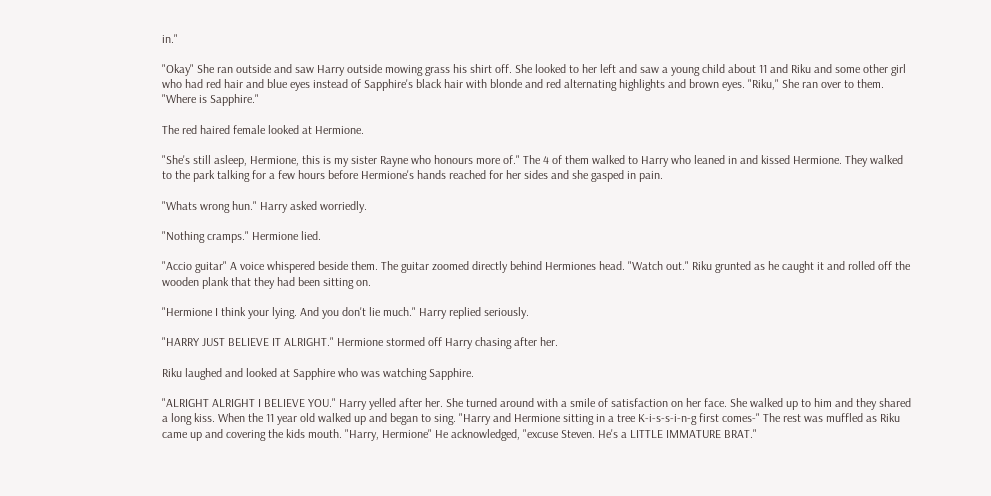in."

"Okay" She ran outside and saw Harry outside mowing grass his shirt off. She looked to her left and saw a young child about 11 and Riku and some other girl who had red hair and blue eyes instead of Sapphire's black hair with blonde and red alternating highlights and brown eyes. "Riku," She ran over to them. "Where is Sapphire."

The red haired female looked at Hermione.

"She's still asleep, Hermione, this is my sister Rayne who honours more of." The 4 of them walked to Harry who leaned in and kissed Hermione. They walked to the park talking for a few hours before Hermione's hands reached for her sides and she gasped in pain.

"Whats wrong hun." Harry asked worriedly.

"Nothing cramps." Hermione lied.

"Accio guitar" A voice whispered beside them. The guitar zoomed directly behind Hermiones head. "Watch out." Riku grunted as he caught it and rolled off the wooden plank that they had been sitting on.

"Hermione I think your lying. And you don't lie much." Harry replied seriously.

"HARRY JUST BELIEVE IT ALRIGHT." Hermione stormed off Harry chasing after her.

Riku laughed and looked at Sapphire who was watching Sapphire.

"ALRIGHT ALRIGHT I BELIEVE YOU." Harry yelled after her. She turned around with a smile of satisfaction on her face. She walked up to him and they shared a long kiss. When the 11 year old walked up and began to sing. "Harry and Hermione sitting in a tree K-i-s-s-i-n-g first comes-" The rest was muffled as Riku came up and covering the kids mouth. "Harry, Hermione" He acknowledged, "excuse Steven. He's a LITTLE IMMATURE BRAT."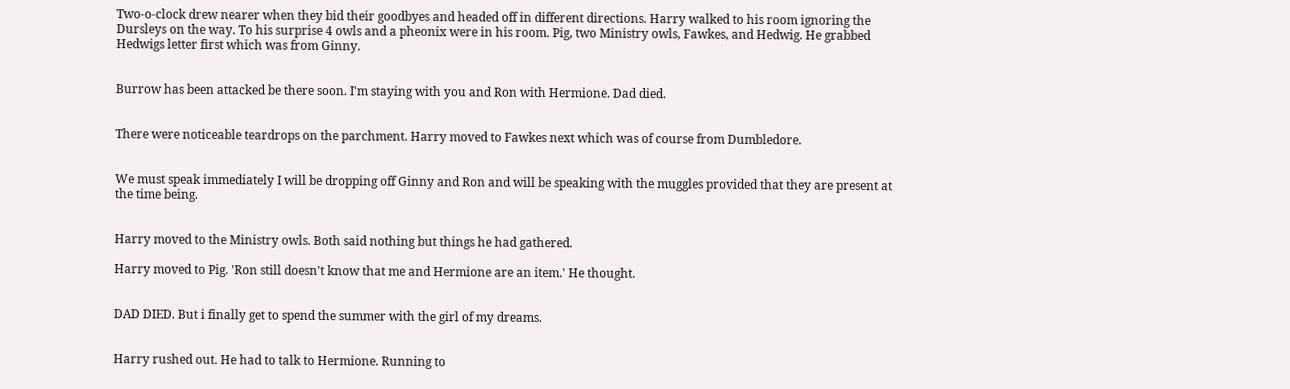Two-o-clock drew nearer when they bid their goodbyes and headed off in different directions. Harry walked to his room ignoring the Dursleys on the way. To his surprise 4 owls and a pheonix were in his room. Pig, two Ministry owls, Fawkes, and Hedwig. He grabbed Hedwigs letter first which was from Ginny.


Burrow has been attacked be there soon. I'm staying with you and Ron with Hermione. Dad died.


There were noticeable teardrops on the parchment. Harry moved to Fawkes next which was of course from Dumbledore.


We must speak immediately I will be dropping off Ginny and Ron and will be speaking with the muggles provided that they are present at the time being.


Harry moved to the Ministry owls. Both said nothing but things he had gathered.

Harry moved to Pig. 'Ron still doesn't know that me and Hermione are an item.' He thought.


DAD DIED. But i finally get to spend the summer with the girl of my dreams.


Harry rushed out. He had to talk to Hermione. Running to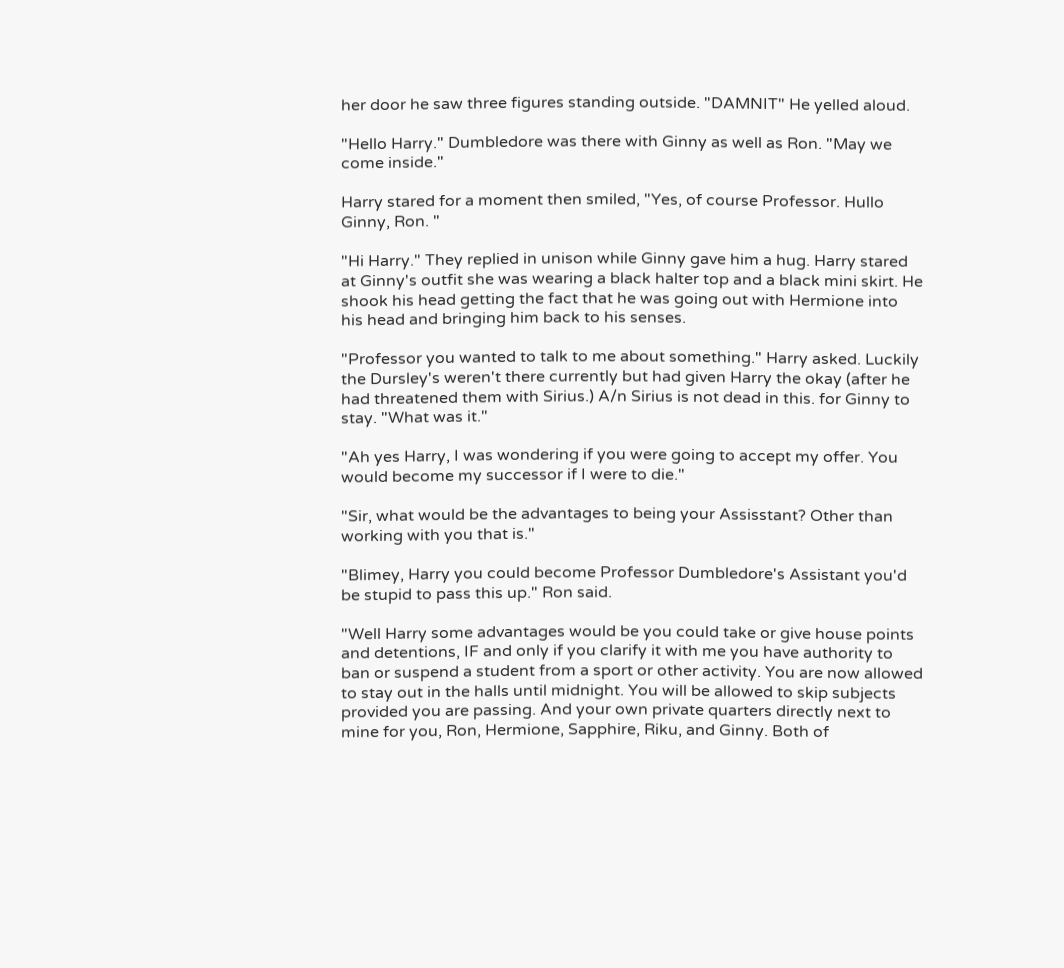her door he saw three figures standing outside. "DAMNIT" He yelled aloud.

"Hello Harry." Dumbledore was there with Ginny as well as Ron. "May we come inside."

Harry stared for a moment then smiled, "Yes, of course Professor. Hullo Ginny, Ron. "

"Hi Harry." They replied in unison while Ginny gave him a hug. Harry stared at Ginny's outfit she was wearing a black halter top and a black mini skirt. He shook his head getting the fact that he was going out with Hermione into his head and bringing him back to his senses.

"Professor you wanted to talk to me about something." Harry asked. Luckily the Dursley's weren't there currently but had given Harry the okay (after he had threatened them with Sirius.) A/n Sirius is not dead in this. for Ginny to stay. "What was it."

"Ah yes Harry, I was wondering if you were going to accept my offer. You would become my successor if I were to die."

"Sir, what would be the advantages to being your Assisstant? Other than working with you that is."

"Blimey, Harry you could become Professor Dumbledore's Assistant you'd be stupid to pass this up." Ron said.

"Well Harry some advantages would be you could take or give house points and detentions, IF and only if you clarify it with me you have authority to ban or suspend a student from a sport or other activity. You are now allowed to stay out in the halls until midnight. You will be allowed to skip subjects provided you are passing. And your own private quarters directly next to mine for you, Ron, Hermione, Sapphire, Riku, and Ginny. Both of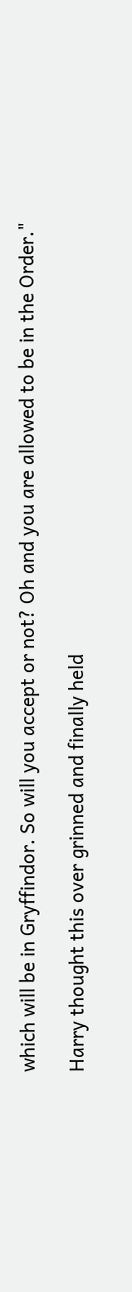which will be in Gryffindor. So will you accept or not? Oh and you are allowed to be in the Order."

Harry thought this over grinned and finally held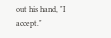out his hand, "I accept."